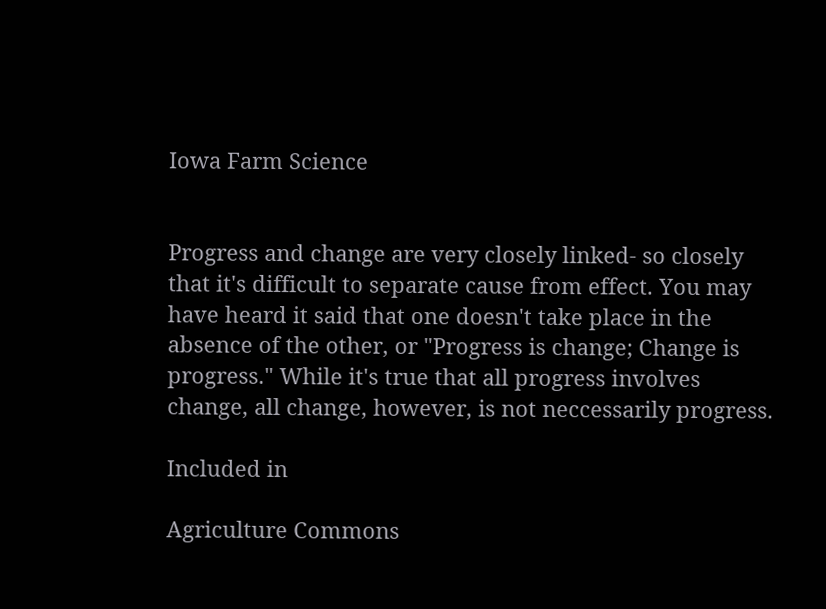Iowa Farm Science


Progress and change are very closely linked- so closely that it's difficult to separate cause from effect. You may have heard it said that one doesn't take place in the absence of the other, or "Progress is change; Change is progress." While it's true that all progress involves change, all change, however, is not neccessarily progress.

Included in

Agriculture Commons